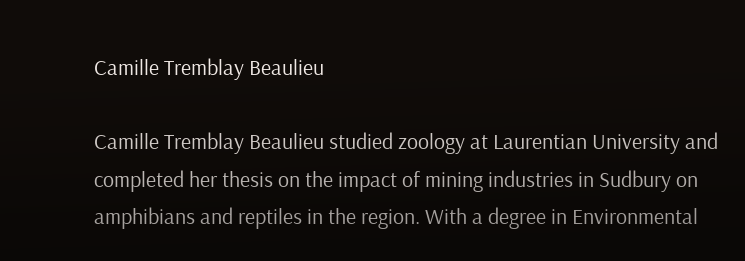Camille Tremblay Beaulieu

Camille Tremblay Beaulieu studied zoology at Laurentian University and completed her thesis on the impact of mining industries in Sudbury on amphibians and reptiles in the region. With a degree in Environmental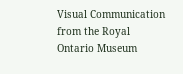Visual Communication from the Royal Ontario Museum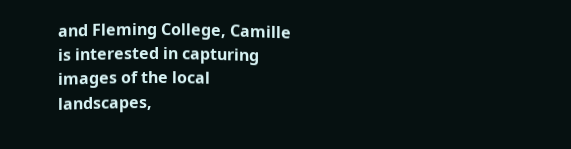and Fleming College, Camille is interested in capturing images of the local landscapes,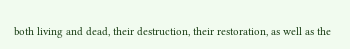both living and dead, their destruction, their restoration, as well as the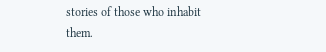stories of those who inhabit them.